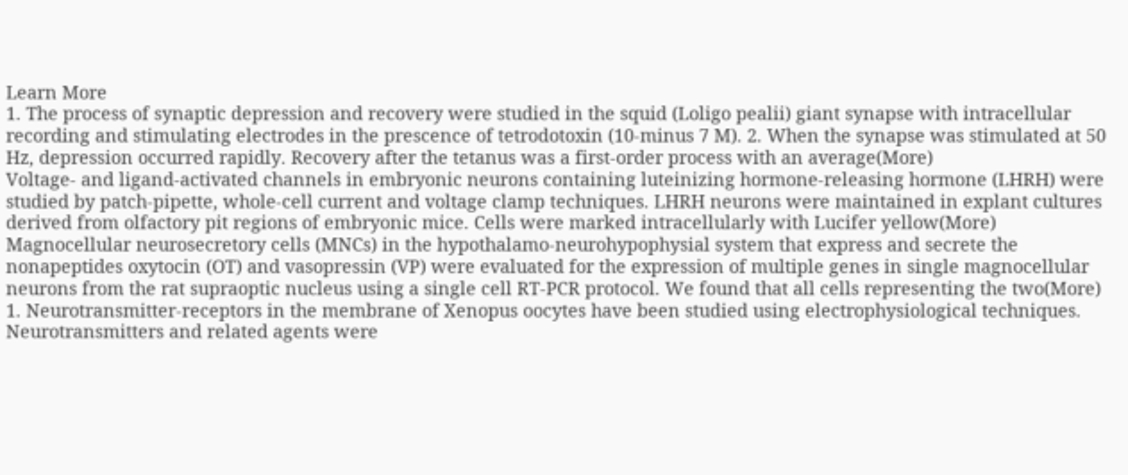Learn More
1. The process of synaptic depression and recovery were studied in the squid (Loligo pealii) giant synapse with intracellular recording and stimulating electrodes in the prescence of tetrodotoxin (10-minus 7 M). 2. When the synapse was stimulated at 50 Hz, depression occurred rapidly. Recovery after the tetanus was a first-order process with an average(More)
Voltage- and ligand-activated channels in embryonic neurons containing luteinizing hormone-releasing hormone (LHRH) were studied by patch-pipette, whole-cell current and voltage clamp techniques. LHRH neurons were maintained in explant cultures derived from olfactory pit regions of embryonic mice. Cells were marked intracellularly with Lucifer yellow(More)
Magnocellular neurosecretory cells (MNCs) in the hypothalamo-neurohypophysial system that express and secrete the nonapeptides oxytocin (OT) and vasopressin (VP) were evaluated for the expression of multiple genes in single magnocellular neurons from the rat supraoptic nucleus using a single cell RT-PCR protocol. We found that all cells representing the two(More)
1. Neurotransmitter-receptors in the membrane of Xenopus oocytes have been studied using electrophysiological techniques. Neurotransmitters and related agents were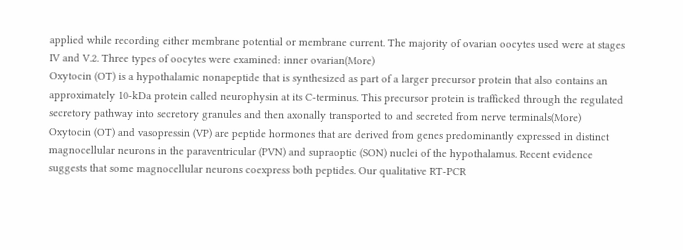applied while recording either membrane potential or membrane current. The majority of ovarian oocytes used were at stages IV and V.2. Three types of oocytes were examined: inner ovarian(More)
Oxytocin (OT) is a hypothalamic nonapeptide that is synthesized as part of a larger precursor protein that also contains an approximately 10-kDa protein called neurophysin at its C-terminus. This precursor protein is trafficked through the regulated secretory pathway into secretory granules and then axonally transported to and secreted from nerve terminals(More)
Oxytocin (OT) and vasopressin (VP) are peptide hormones that are derived from genes predominantly expressed in distinct magnocellular neurons in the paraventricular (PVN) and supraoptic (SON) nuclei of the hypothalamus. Recent evidence suggests that some magnocellular neurons coexpress both peptides. Our qualitative RT-PCR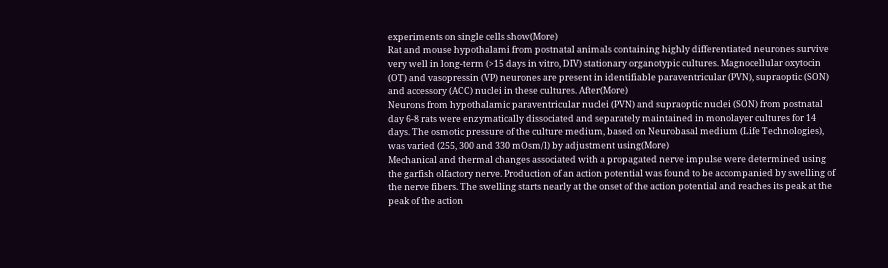experiments on single cells show(More)
Rat and mouse hypothalami from postnatal animals containing highly differentiated neurones survive very well in long-term (>15 days in vitro, DIV) stationary organotypic cultures. Magnocellular oxytocin (OT) and vasopressin (VP) neurones are present in identifiable paraventricular (PVN), supraoptic (SON) and accessory (ACC) nuclei in these cultures. After(More)
Neurons from hypothalamic paraventricular nuclei (PVN) and supraoptic nuclei (SON) from postnatal day 6-8 rats were enzymatically dissociated and separately maintained in monolayer cultures for 14 days. The osmotic pressure of the culture medium, based on Neurobasal medium (Life Technologies), was varied (255, 300 and 330 mOsm/l) by adjustment using(More)
Mechanical and thermal changes associated with a propagated nerve impulse were determined using the garfish olfactory nerve. Production of an action potential was found to be accompanied by swelling of the nerve fibers. The swelling starts nearly at the onset of the action potential and reaches its peak at the peak of the action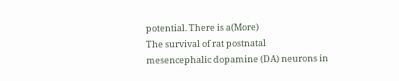potential. There is a(More)
The survival of rat postnatal mesencephalic dopamine (DA) neurons in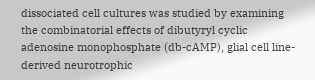dissociated cell cultures was studied by examining the combinatorial effects of dibutyryl cyclic adenosine monophosphate (db-cAMP), glial cell line-derived neurotrophic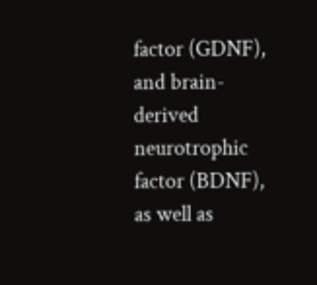factor (GDNF), and brain-derived neurotrophic factor (BDNF), as well as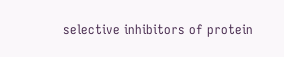selective inhibitors of protein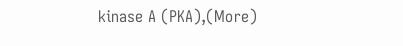kinase A (PKA),(More)